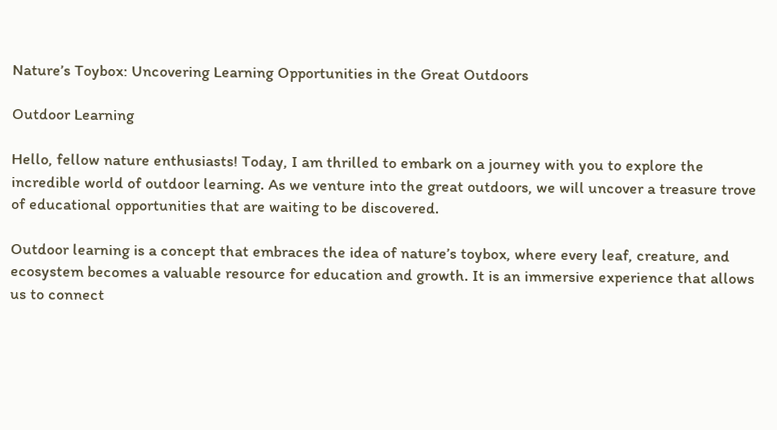Nature’s Toybox: Uncovering Learning Opportunities in the Great Outdoors

Outdoor Learning

Hello, fellow nature enthusiasts! Today, I am thrilled to embark on a journey with you to explore the incredible world of outdoor learning. As we venture into the great outdoors, we will uncover a treasure trove of educational opportunities that are waiting to be discovered.

Outdoor learning is a concept that embraces the idea of nature’s toybox, where every leaf, creature, and ecosystem becomes a valuable resource for education and growth. It is an immersive experience that allows us to connect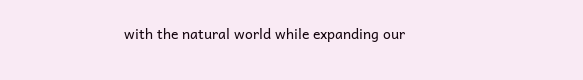with the natural world while expanding our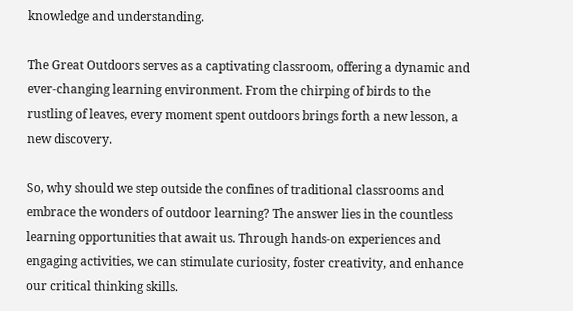knowledge and understanding.

The Great Outdoors serves as a captivating classroom, offering a dynamic and ever-changing learning environment. From the chirping of birds to the rustling of leaves, every moment spent outdoors brings forth a new lesson, a new discovery.

So, why should we step outside the confines of traditional classrooms and embrace the wonders of outdoor learning? The answer lies in the countless learning opportunities that await us. Through hands-on experiences and engaging activities, we can stimulate curiosity, foster creativity, and enhance our critical thinking skills.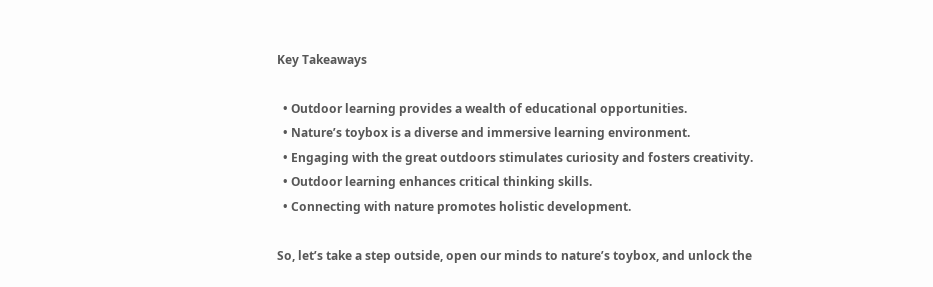Key Takeaways

  • Outdoor learning provides a wealth of educational opportunities.
  • Nature’s toybox is a diverse and immersive learning environment.
  • Engaging with the great outdoors stimulates curiosity and fosters creativity.
  • Outdoor learning enhances critical thinking skills.
  • Connecting with nature promotes holistic development.

So, let’s take a step outside, open our minds to nature’s toybox, and unlock the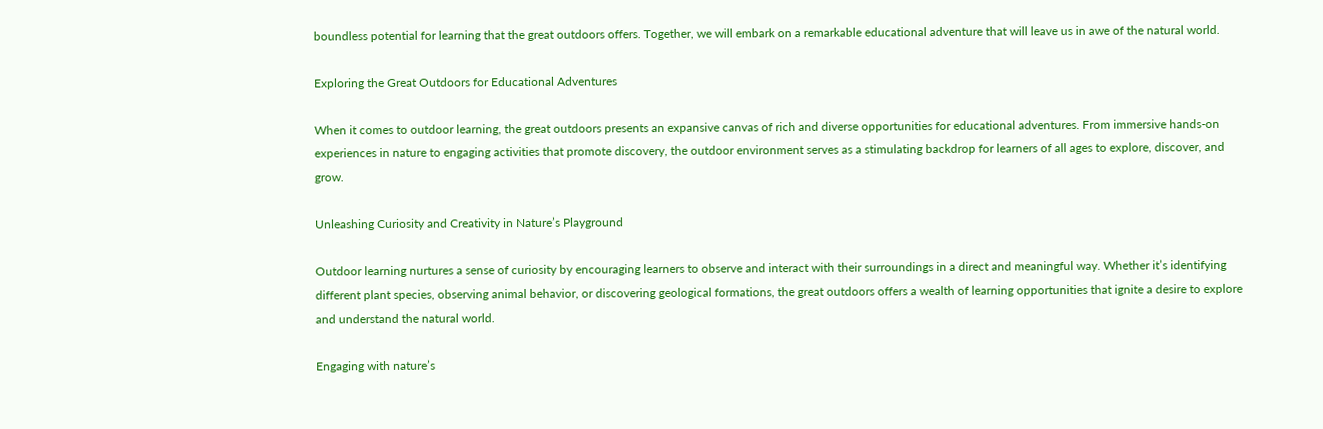boundless potential for learning that the great outdoors offers. Together, we will embark on a remarkable educational adventure that will leave us in awe of the natural world.

Exploring the Great Outdoors for Educational Adventures

When it comes to outdoor learning, the great outdoors presents an expansive canvas of rich and diverse opportunities for educational adventures. From immersive hands-on experiences in nature to engaging activities that promote discovery, the outdoor environment serves as a stimulating backdrop for learners of all ages to explore, discover, and grow.

Unleashing Curiosity and Creativity in Nature’s Playground

Outdoor learning nurtures a sense of curiosity by encouraging learners to observe and interact with their surroundings in a direct and meaningful way. Whether it’s identifying different plant species, observing animal behavior, or discovering geological formations, the great outdoors offers a wealth of learning opportunities that ignite a desire to explore and understand the natural world.

Engaging with nature’s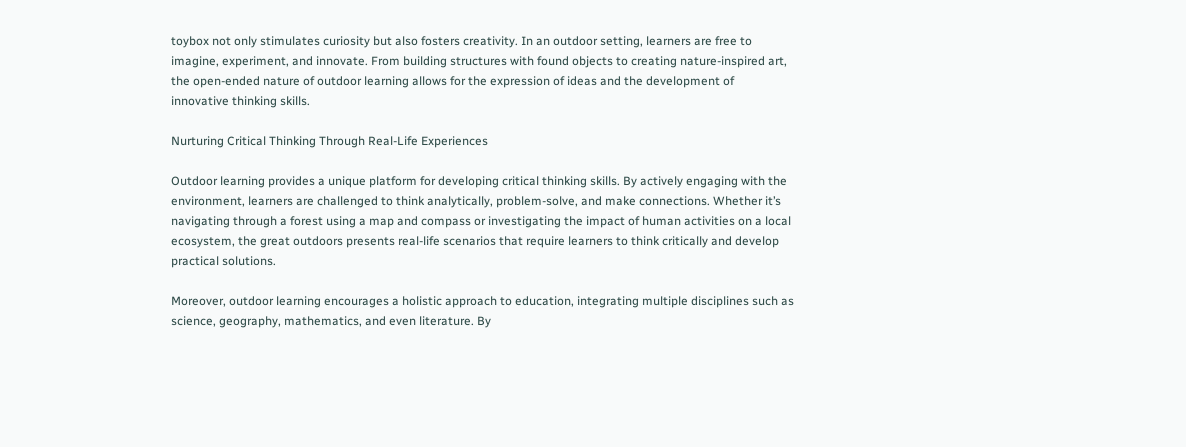toybox not only stimulates curiosity but also fosters creativity. In an outdoor setting, learners are free to imagine, experiment, and innovate. From building structures with found objects to creating nature-inspired art, the open-ended nature of outdoor learning allows for the expression of ideas and the development of innovative thinking skills.

Nurturing Critical Thinking Through Real-Life Experiences

Outdoor learning provides a unique platform for developing critical thinking skills. By actively engaging with the environment, learners are challenged to think analytically, problem-solve, and make connections. Whether it’s navigating through a forest using a map and compass or investigating the impact of human activities on a local ecosystem, the great outdoors presents real-life scenarios that require learners to think critically and develop practical solutions.

Moreover, outdoor learning encourages a holistic approach to education, integrating multiple disciplines such as science, geography, mathematics, and even literature. By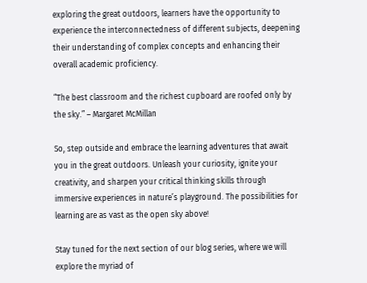exploring the great outdoors, learners have the opportunity to experience the interconnectedness of different subjects, deepening their understanding of complex concepts and enhancing their overall academic proficiency.

“The best classroom and the richest cupboard are roofed only by the sky.” – Margaret McMillan

So, step outside and embrace the learning adventures that await you in the great outdoors. Unleash your curiosity, ignite your creativity, and sharpen your critical thinking skills through immersive experiences in nature’s playground. The possibilities for learning are as vast as the open sky above!

Stay tuned for the next section of our blog series, where we will explore the myriad of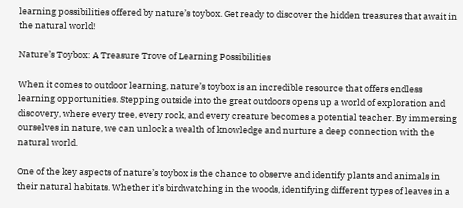learning possibilities offered by nature’s toybox. Get ready to discover the hidden treasures that await in the natural world!

Nature’s Toybox: A Treasure Trove of Learning Possibilities

When it comes to outdoor learning, nature’s toybox is an incredible resource that offers endless learning opportunities. Stepping outside into the great outdoors opens up a world of exploration and discovery, where every tree, every rock, and every creature becomes a potential teacher. By immersing ourselves in nature, we can unlock a wealth of knowledge and nurture a deep connection with the natural world.

One of the key aspects of nature’s toybox is the chance to observe and identify plants and animals in their natural habitats. Whether it’s birdwatching in the woods, identifying different types of leaves in a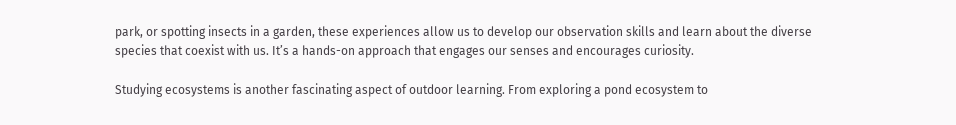park, or spotting insects in a garden, these experiences allow us to develop our observation skills and learn about the diverse species that coexist with us. It’s a hands-on approach that engages our senses and encourages curiosity.

Studying ecosystems is another fascinating aspect of outdoor learning. From exploring a pond ecosystem to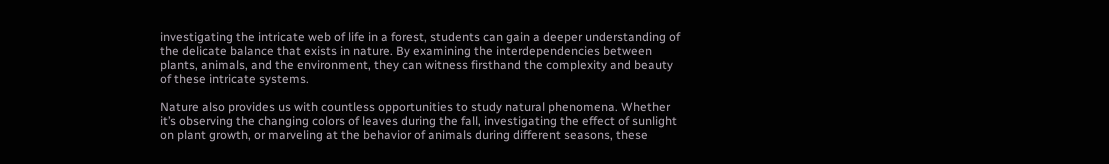investigating the intricate web of life in a forest, students can gain a deeper understanding of the delicate balance that exists in nature. By examining the interdependencies between plants, animals, and the environment, they can witness firsthand the complexity and beauty of these intricate systems.

Nature also provides us with countless opportunities to study natural phenomena. Whether it’s observing the changing colors of leaves during the fall, investigating the effect of sunlight on plant growth, or marveling at the behavior of animals during different seasons, these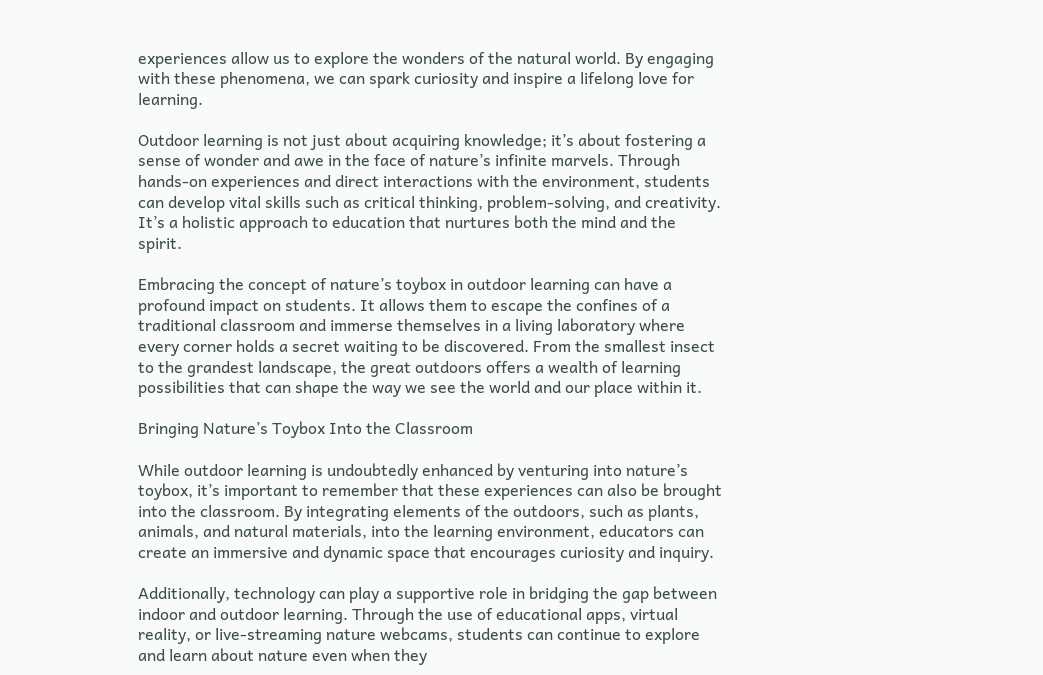experiences allow us to explore the wonders of the natural world. By engaging with these phenomena, we can spark curiosity and inspire a lifelong love for learning.

Outdoor learning is not just about acquiring knowledge; it’s about fostering a sense of wonder and awe in the face of nature’s infinite marvels. Through hands-on experiences and direct interactions with the environment, students can develop vital skills such as critical thinking, problem-solving, and creativity. It’s a holistic approach to education that nurtures both the mind and the spirit.

Embracing the concept of nature’s toybox in outdoor learning can have a profound impact on students. It allows them to escape the confines of a traditional classroom and immerse themselves in a living laboratory where every corner holds a secret waiting to be discovered. From the smallest insect to the grandest landscape, the great outdoors offers a wealth of learning possibilities that can shape the way we see the world and our place within it.

Bringing Nature’s Toybox Into the Classroom

While outdoor learning is undoubtedly enhanced by venturing into nature’s toybox, it’s important to remember that these experiences can also be brought into the classroom. By integrating elements of the outdoors, such as plants, animals, and natural materials, into the learning environment, educators can create an immersive and dynamic space that encourages curiosity and inquiry.

Additionally, technology can play a supportive role in bridging the gap between indoor and outdoor learning. Through the use of educational apps, virtual reality, or live-streaming nature webcams, students can continue to explore and learn about nature even when they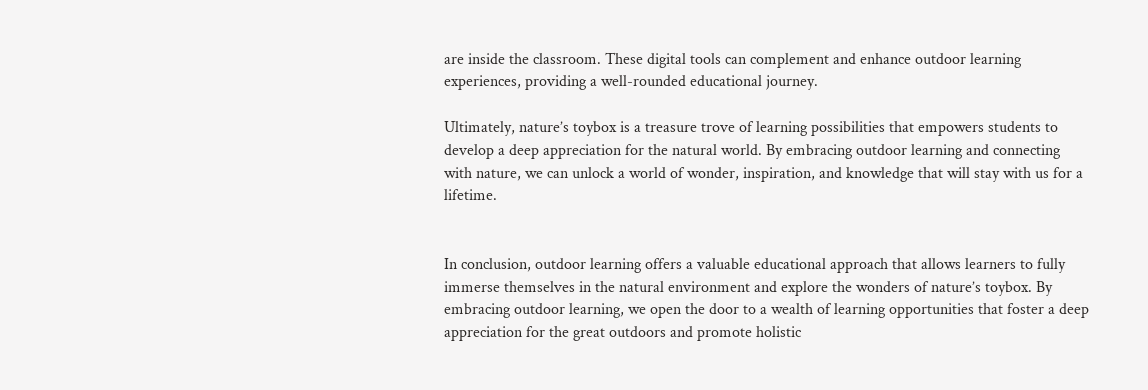are inside the classroom. These digital tools can complement and enhance outdoor learning experiences, providing a well-rounded educational journey.

Ultimately, nature’s toybox is a treasure trove of learning possibilities that empowers students to develop a deep appreciation for the natural world. By embracing outdoor learning and connecting with nature, we can unlock a world of wonder, inspiration, and knowledge that will stay with us for a lifetime.


In conclusion, outdoor learning offers a valuable educational approach that allows learners to fully immerse themselves in the natural environment and explore the wonders of nature’s toybox. By embracing outdoor learning, we open the door to a wealth of learning opportunities that foster a deep appreciation for the great outdoors and promote holistic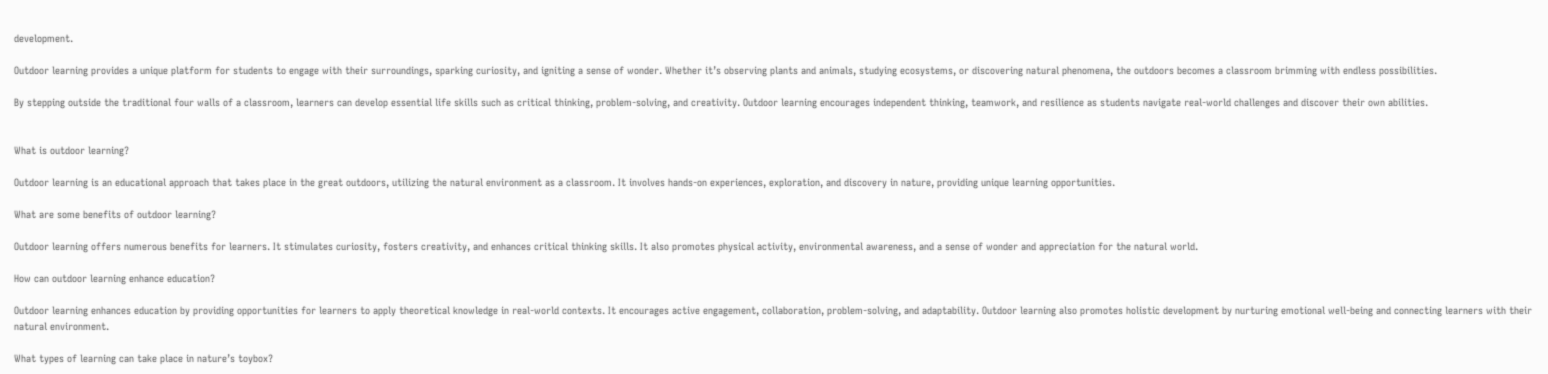development.

Outdoor learning provides a unique platform for students to engage with their surroundings, sparking curiosity, and igniting a sense of wonder. Whether it’s observing plants and animals, studying ecosystems, or discovering natural phenomena, the outdoors becomes a classroom brimming with endless possibilities.

By stepping outside the traditional four walls of a classroom, learners can develop essential life skills such as critical thinking, problem-solving, and creativity. Outdoor learning encourages independent thinking, teamwork, and resilience as students navigate real-world challenges and discover their own abilities.


What is outdoor learning?

Outdoor learning is an educational approach that takes place in the great outdoors, utilizing the natural environment as a classroom. It involves hands-on experiences, exploration, and discovery in nature, providing unique learning opportunities.

What are some benefits of outdoor learning?

Outdoor learning offers numerous benefits for learners. It stimulates curiosity, fosters creativity, and enhances critical thinking skills. It also promotes physical activity, environmental awareness, and a sense of wonder and appreciation for the natural world.

How can outdoor learning enhance education?

Outdoor learning enhances education by providing opportunities for learners to apply theoretical knowledge in real-world contexts. It encourages active engagement, collaboration, problem-solving, and adaptability. Outdoor learning also promotes holistic development by nurturing emotional well-being and connecting learners with their natural environment.

What types of learning can take place in nature’s toybox?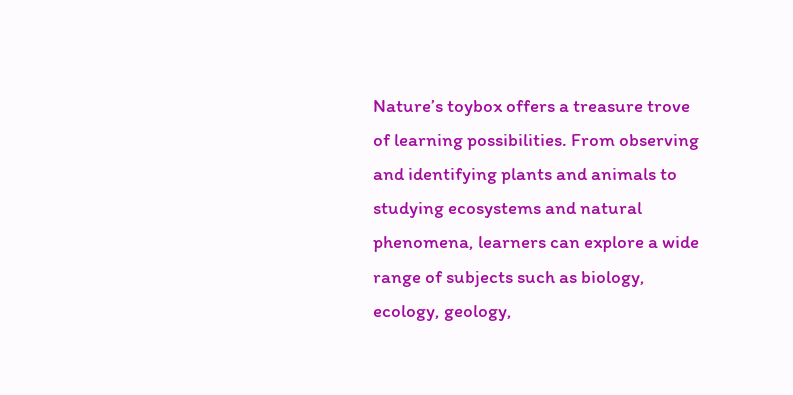Nature’s toybox offers a treasure trove of learning possibilities. From observing and identifying plants and animals to studying ecosystems and natural phenomena, learners can explore a wide range of subjects such as biology, ecology, geology,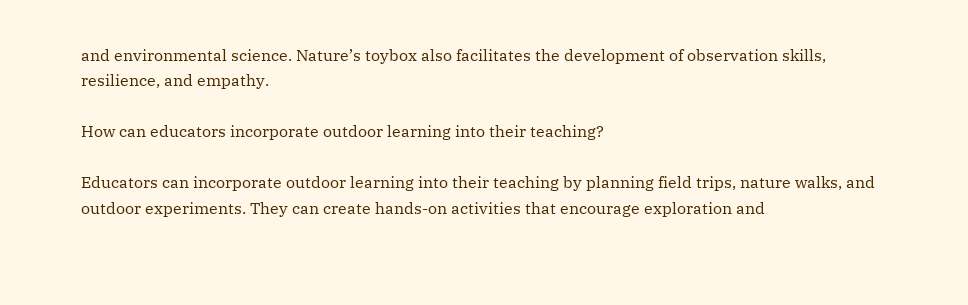and environmental science. Nature’s toybox also facilitates the development of observation skills, resilience, and empathy.

How can educators incorporate outdoor learning into their teaching?

Educators can incorporate outdoor learning into their teaching by planning field trips, nature walks, and outdoor experiments. They can create hands-on activities that encourage exploration and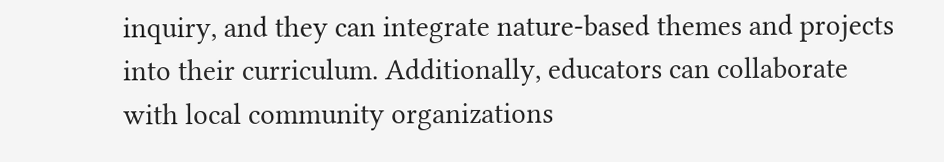inquiry, and they can integrate nature-based themes and projects into their curriculum. Additionally, educators can collaborate with local community organizations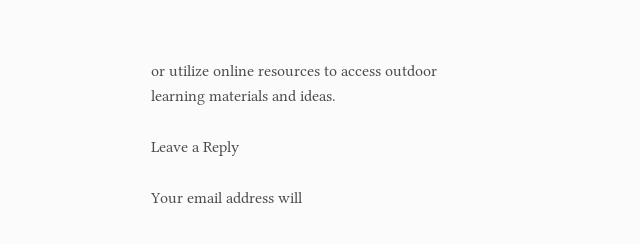or utilize online resources to access outdoor learning materials and ideas.

Leave a Reply

Your email address will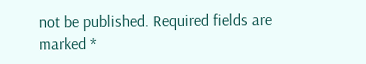not be published. Required fields are marked *